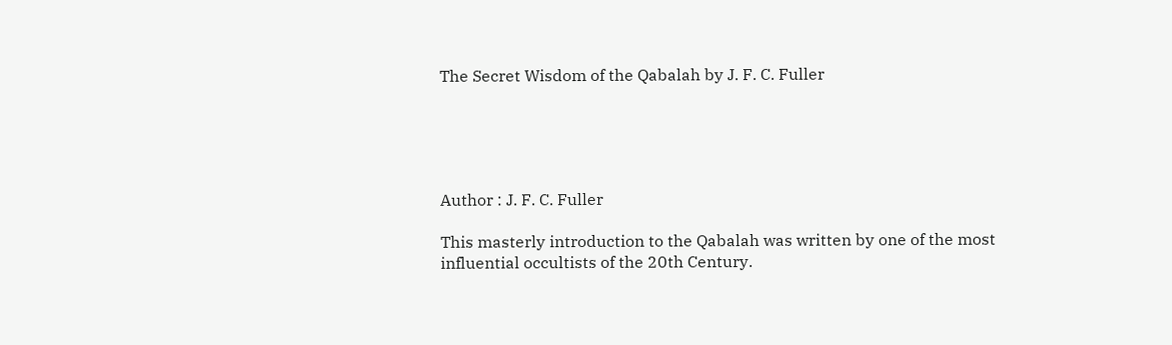The Secret Wisdom of the Qabalah by J. F. C. Fuller





Author : J. F. C. Fuller

This masterly introduction to the Qabalah was written by one of the most influential occultists of the 20th Century.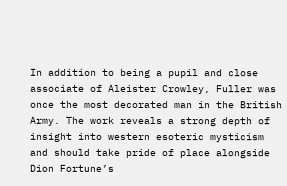In addition to being a pupil and close associate of Aleister Crowley, Fuller was once the most decorated man in the British Army. The work reveals a strong depth of insight into western esoteric mysticism and should take pride of place alongside Dion Fortune’s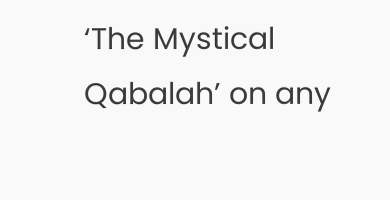‘The Mystical Qabalah’ on any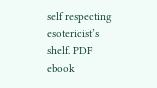self respecting esotericist’s shelf. PDF ebook